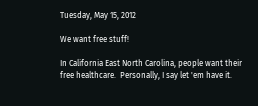Tuesday, May 15, 2012

We want free stuff!

In California East North Carolina, people want their free healthcare.  Personally, I say let 'em have it.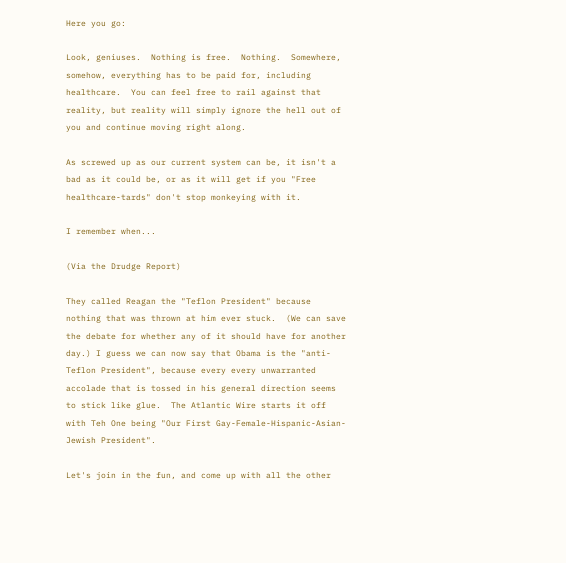Here you go:

Look, geniuses.  Nothing is free.  Nothing.  Somewhere, somehow, everything has to be paid for, including healthcare.  You can feel free to rail against that reality, but reality will simply ignore the hell out of you and continue moving right along.

As screwed up as our current system can be, it isn't a bad as it could be, or as it will get if you "Free healthcare-tards" don't stop monkeying with it.

I remember when...

(Via the Drudge Report)

They called Reagan the "Teflon President" because nothing that was thrown at him ever stuck.  (We can save the debate for whether any of it should have for another day.) I guess we can now say that Obama is the "anti-Teflon President", because every every unwarranted accolade that is tossed in his general direction seems to stick like glue.  The Atlantic Wire starts it off with Teh One being "Our First Gay-Female-Hispanic-Asian-Jewish President".

Let's join in the fun, and come up with all the other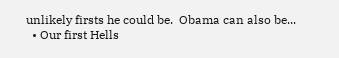unlikely firsts he could be.  Obama can also be...
  • Our first Hells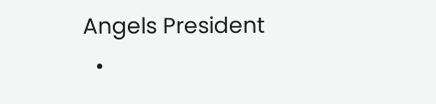Angels President
  •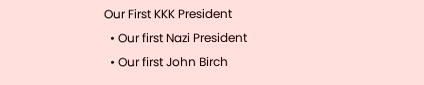Our First KKK President
  • Our first Nazi President
  • Our first John Birch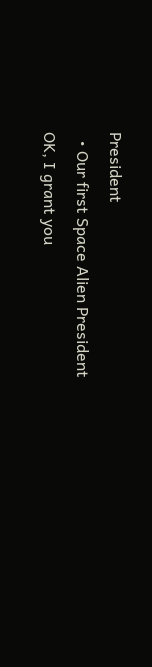President
  • Our first Space Alien President
OK, I grant you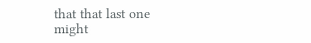that that last one might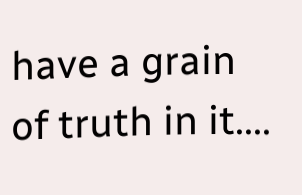have a grain of truth in it....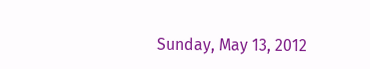Sunday, May 13, 2012